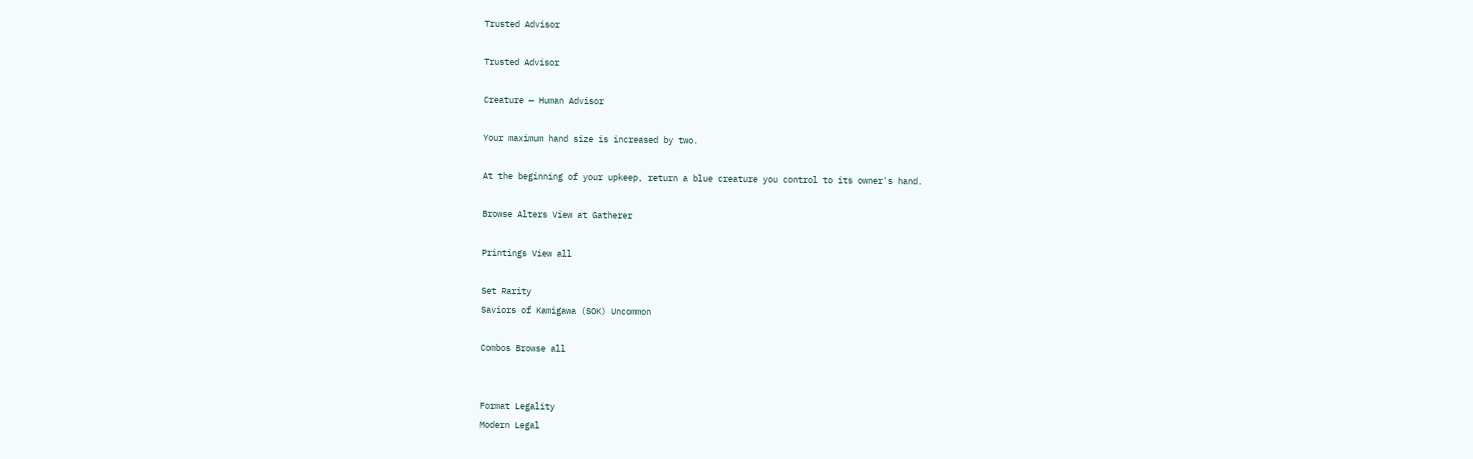Trusted Advisor

Trusted Advisor

Creature — Human Advisor

Your maximum hand size is increased by two.

At the beginning of your upkeep, return a blue creature you control to its owner's hand.

Browse Alters View at Gatherer

Printings View all

Set Rarity
Saviors of Kamigawa (SOK) Uncommon

Combos Browse all


Format Legality
Modern Legal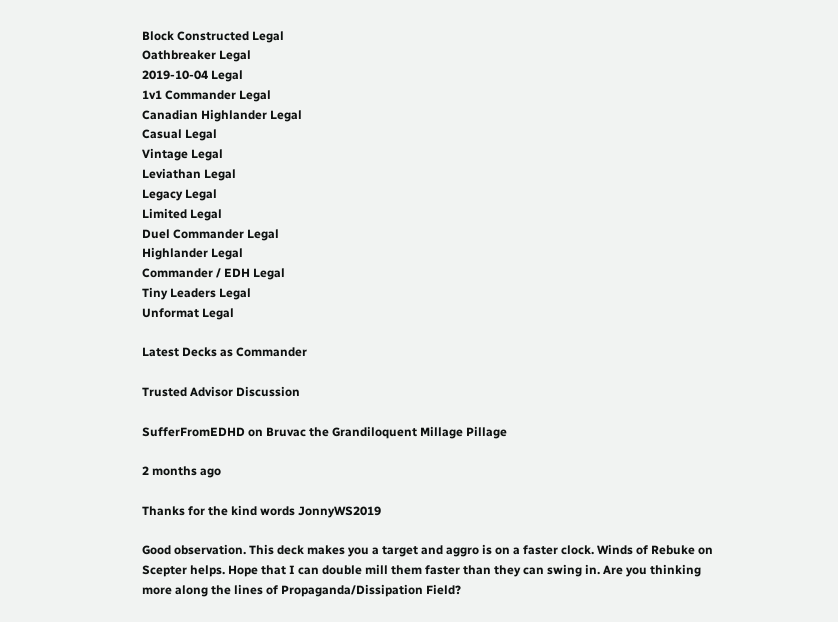Block Constructed Legal
Oathbreaker Legal
2019-10-04 Legal
1v1 Commander Legal
Canadian Highlander Legal
Casual Legal
Vintage Legal
Leviathan Legal
Legacy Legal
Limited Legal
Duel Commander Legal
Highlander Legal
Commander / EDH Legal
Tiny Leaders Legal
Unformat Legal

Latest Decks as Commander

Trusted Advisor Discussion

SufferFromEDHD on Bruvac the Grandiloquent Millage Pillage

2 months ago

Thanks for the kind words JonnyWS2019

Good observation. This deck makes you a target and aggro is on a faster clock. Winds of Rebuke on Scepter helps. Hope that I can double mill them faster than they can swing in. Are you thinking more along the lines of Propaganda/Dissipation Field?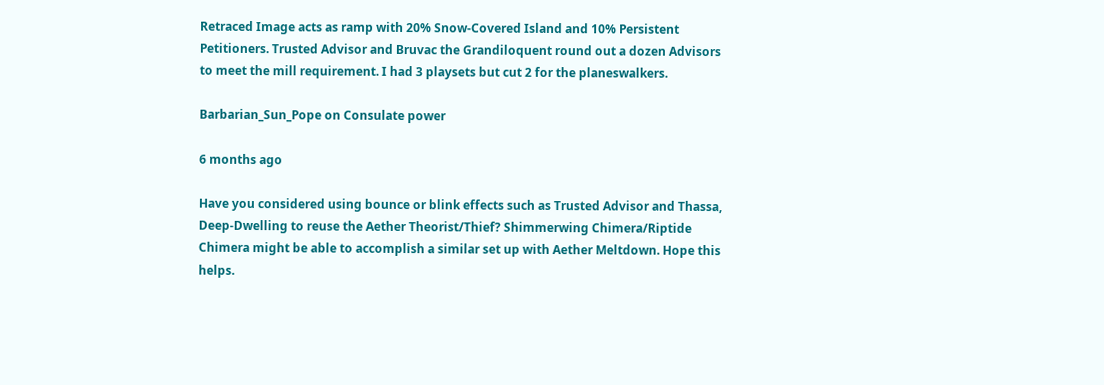Retraced Image acts as ramp with 20% Snow-Covered Island and 10% Persistent Petitioners. Trusted Advisor and Bruvac the Grandiloquent round out a dozen Advisors to meet the mill requirement. I had 3 playsets but cut 2 for the planeswalkers.

Barbarian_Sun_Pope on Consulate power

6 months ago

Have you considered using bounce or blink effects such as Trusted Advisor and Thassa, Deep-Dwelling to reuse the Aether Theorist/Thief? Shimmerwing Chimera/Riptide Chimera might be able to accomplish a similar set up with Aether Meltdown. Hope this helps.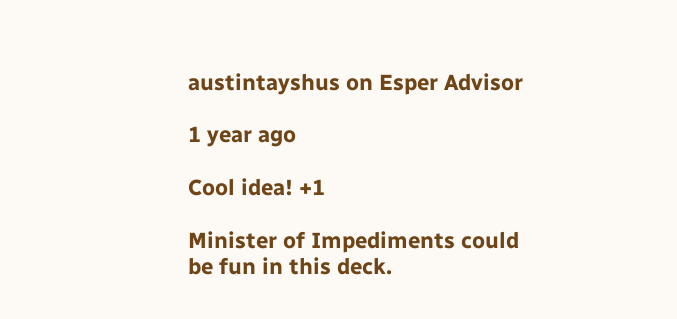austintayshus on Esper Advisor

1 year ago

Cool idea! +1

Minister of Impediments could be fun in this deck.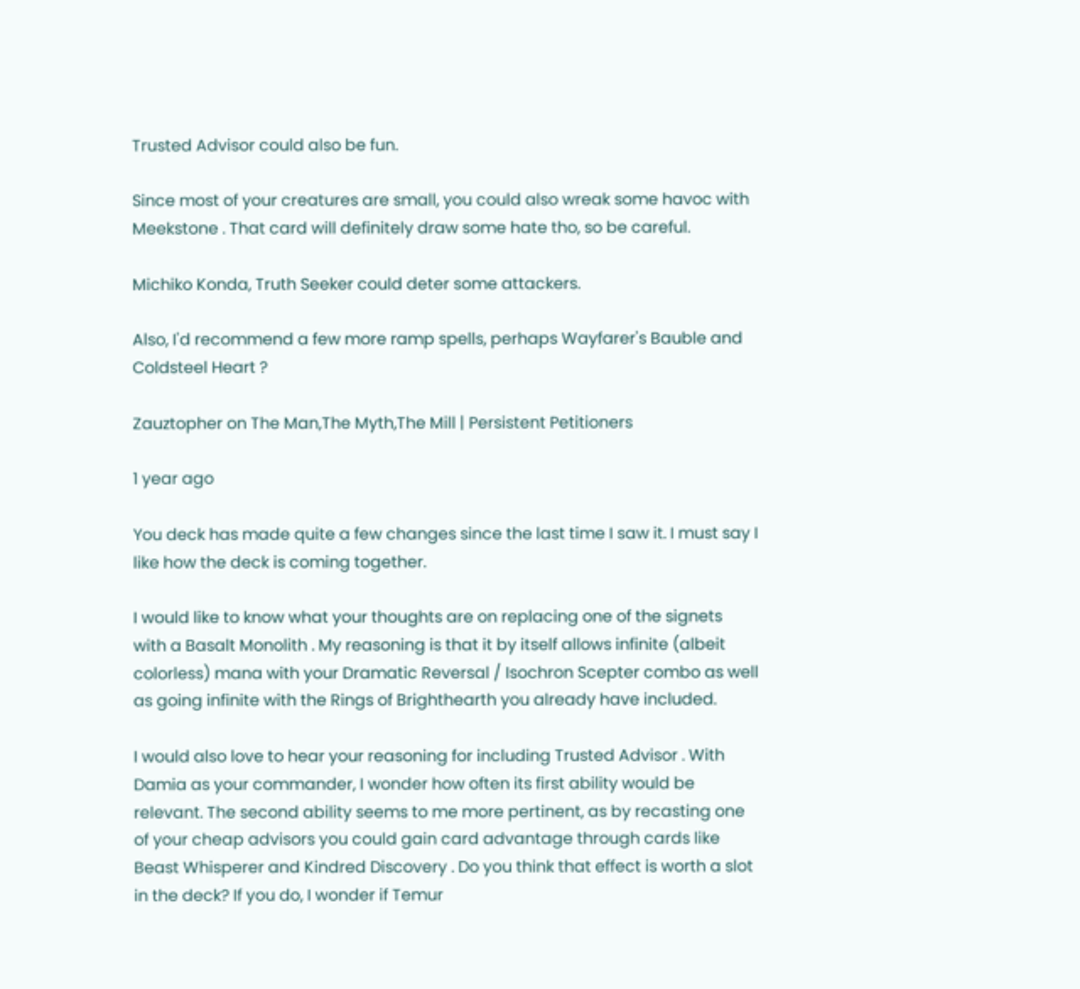Trusted Advisor could also be fun.

Since most of your creatures are small, you could also wreak some havoc with Meekstone . That card will definitely draw some hate tho, so be careful.

Michiko Konda, Truth Seeker could deter some attackers.

Also, I'd recommend a few more ramp spells, perhaps Wayfarer's Bauble and Coldsteel Heart ?

Zauztopher on The Man,The Myth,The Mill | Persistent Petitioners

1 year ago

You deck has made quite a few changes since the last time I saw it. I must say I like how the deck is coming together.

I would like to know what your thoughts are on replacing one of the signets with a Basalt Monolith . My reasoning is that it by itself allows infinite (albeit colorless) mana with your Dramatic Reversal / Isochron Scepter combo as well as going infinite with the Rings of Brighthearth you already have included.

I would also love to hear your reasoning for including Trusted Advisor . With Damia as your commander, I wonder how often its first ability would be relevant. The second ability seems to me more pertinent, as by recasting one of your cheap advisors you could gain card advantage through cards like Beast Whisperer and Kindred Discovery . Do you think that effect is worth a slot in the deck? If you do, I wonder if Temur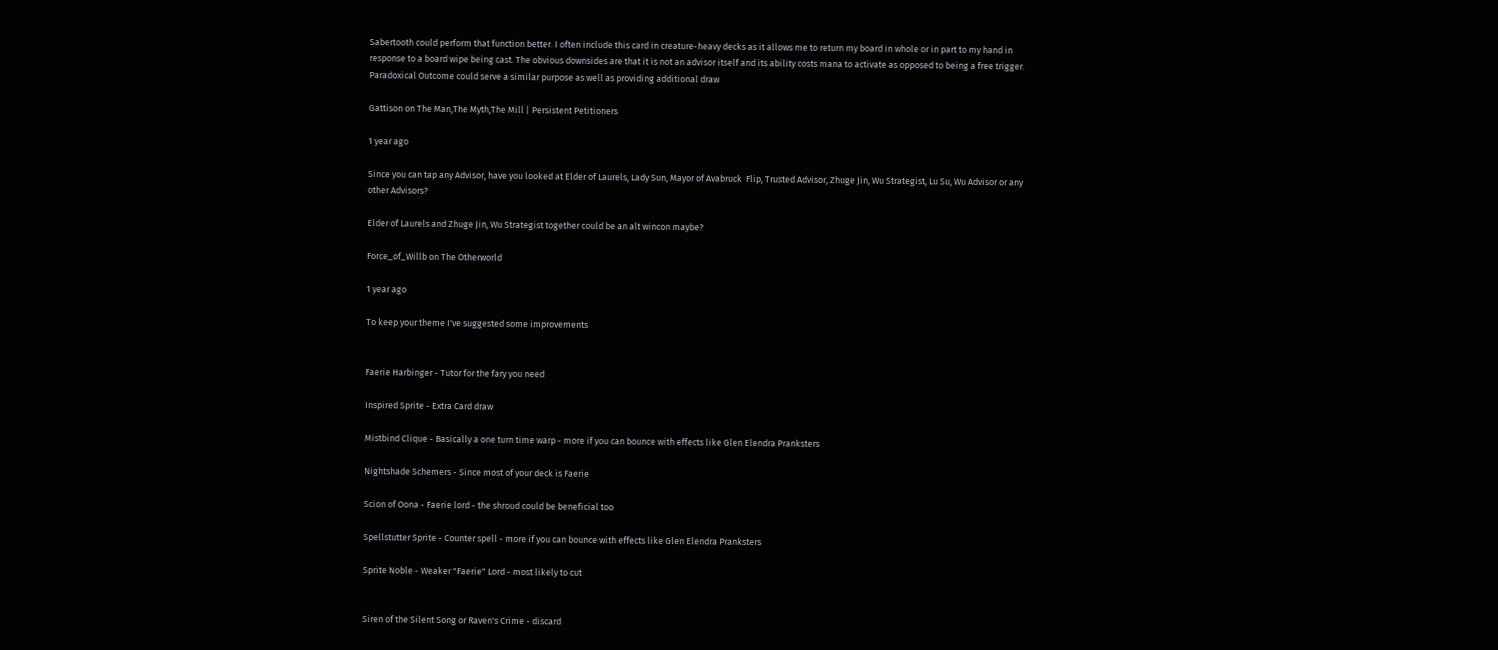Sabertooth could perform that function better. I often include this card in creature-heavy decks as it allows me to return my board in whole or in part to my hand in response to a board wipe being cast. The obvious downsides are that it is not an advisor itself and its ability costs mana to activate as opposed to being a free trigger. Paradoxical Outcome could serve a similar purpose as well as providing additional draw

Gattison on The Man,The Myth,The Mill | Persistent Petitioners

1 year ago

Since you can tap any Advisor, have you looked at Elder of Laurels, Lady Sun, Mayor of Avabruck  Flip, Trusted Advisor, Zhuge Jin, Wu Strategist, Lu Su, Wu Advisor or any other Advisors?

Elder of Laurels and Zhuge Jin, Wu Strategist together could be an alt wincon maybe?

Force_of_Willb on The Otherworld

1 year ago

To keep your theme I've suggested some improvements


Faerie Harbinger - Tutor for the fary you need

Inspired Sprite - Extra Card draw

Mistbind Clique - Basically a one turn time warp - more if you can bounce with effects like Glen Elendra Pranksters

Nightshade Schemers - Since most of your deck is Faerie

Scion of Oona - Faerie lord - the shroud could be beneficial too

Spellstutter Sprite - Counter spell - more if you can bounce with effects like Glen Elendra Pranksters

Sprite Noble - Weaker "Faerie" Lord - most likely to cut


Siren of the Silent Song or Raven's Crime - discard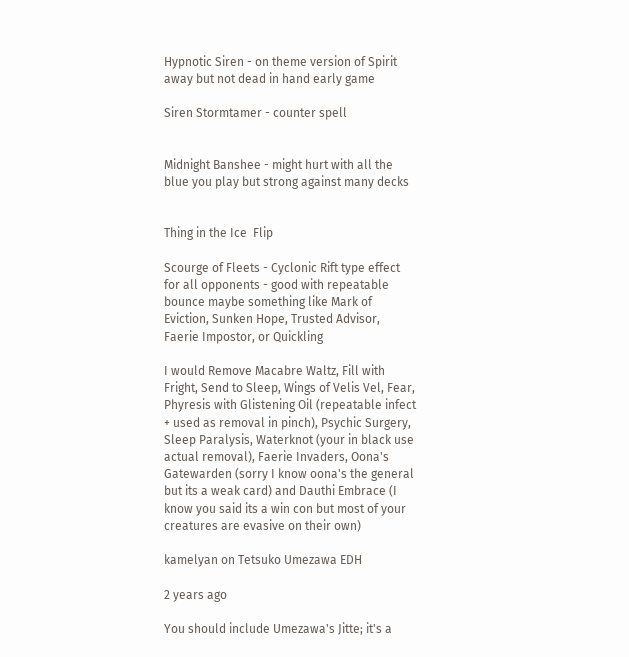Hypnotic Siren - on theme version of Spirit away but not dead in hand early game

Siren Stormtamer - counter spell


Midnight Banshee - might hurt with all the blue you play but strong against many decks


Thing in the Ice  Flip

Scourge of Fleets - Cyclonic Rift type effect for all opponents - good with repeatable bounce maybe something like Mark of Eviction, Sunken Hope, Trusted Advisor, Faerie Impostor, or Quickling

I would Remove Macabre Waltz, Fill with Fright, Send to Sleep, Wings of Velis Vel, Fear, Phyresis with Glistening Oil (repeatable infect + used as removal in pinch), Psychic Surgery, Sleep Paralysis, Waterknot (your in black use actual removal), Faerie Invaders, Oona's Gatewarden (sorry I know oona's the general but its a weak card) and Dauthi Embrace (I know you said its a win con but most of your creatures are evasive on their own)

kamelyan on Tetsuko Umezawa EDH

2 years ago

You should include Umezawa's Jitte; it's a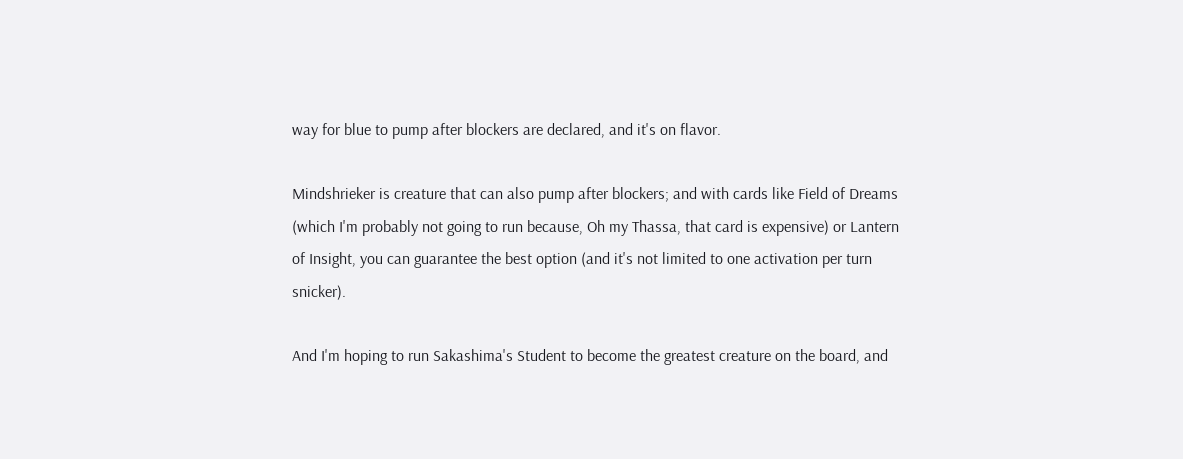way for blue to pump after blockers are declared, and it's on flavor.

Mindshrieker is creature that can also pump after blockers; and with cards like Field of Dreams (which I'm probably not going to run because, Oh my Thassa, that card is expensive) or Lantern of Insight, you can guarantee the best option (and it's not limited to one activation per turn snicker).

And I'm hoping to run Sakashima's Student to become the greatest creature on the board, and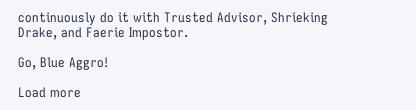continuously do it with Trusted Advisor, Shrieking Drake, and Faerie Impostor.

Go, Blue Aggro!

Load more